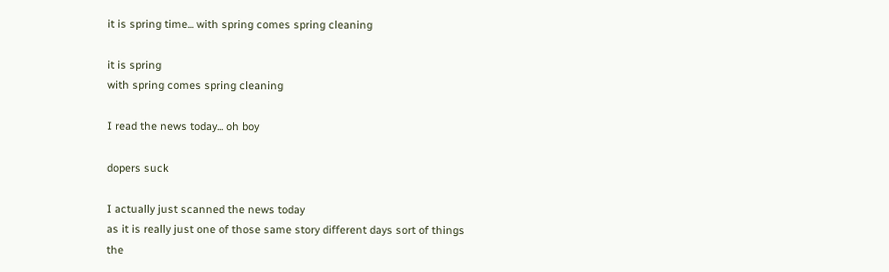it is spring time... with spring comes spring cleaning

it is spring
with spring comes spring cleaning

I read the news today... oh boy

dopers suck

I actually just scanned the news today
as it is really just one of those same story different days sort of things
the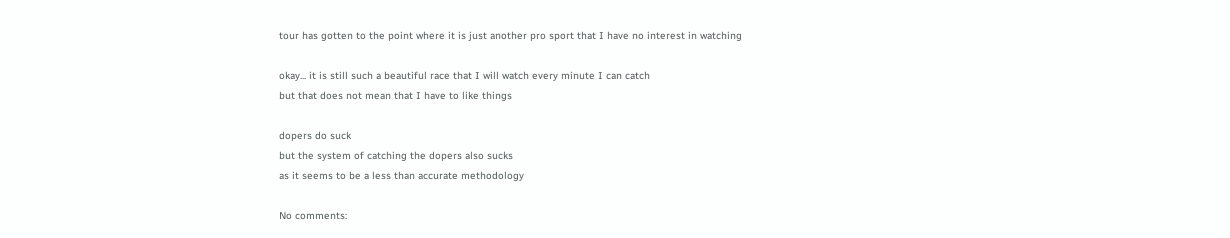tour has gotten to the point where it is just another pro sport that I have no interest in watching

okay... it is still such a beautiful race that I will watch every minute I can catch
but that does not mean that I have to like things

dopers do suck
but the system of catching the dopers also sucks
as it seems to be a less than accurate methodology

No comments: